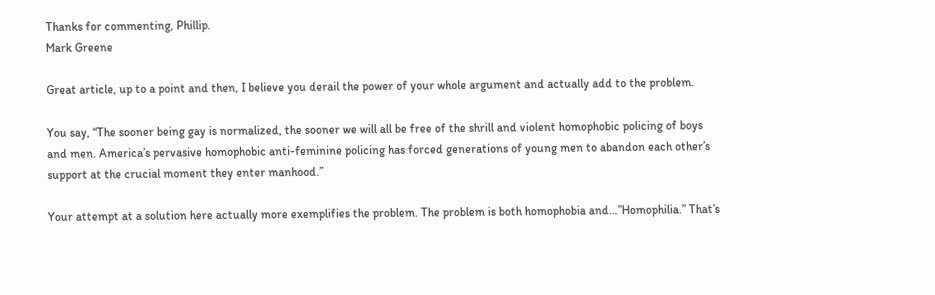Thanks for commenting, Phillip.
Mark Greene

Great article, up to a point and then, I believe you derail the power of your whole argument and actually add to the problem.

You say, “The sooner being gay is normalized, the sooner we will all be free of the shrill and violent homophobic policing of boys and men. America’s pervasive homophobic anti-feminine policing has forced generations of young men to abandon each other’s support at the crucial moment they enter manhood.”

Your attempt at a solution here actually more exemplifies the problem. The problem is both homophobia and…”Homophilia.” That’s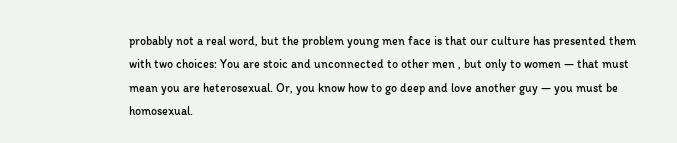probably not a real word, but the problem young men face is that our culture has presented them with two choices: You are stoic and unconnected to other men , but only to women — that must mean you are heterosexual. Or, you know how to go deep and love another guy — you must be homosexual.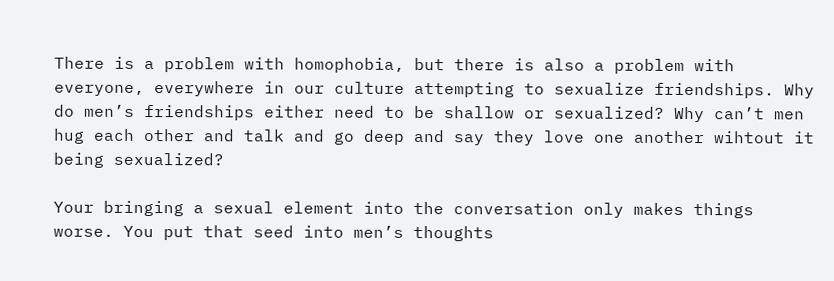There is a problem with homophobia, but there is also a problem with everyone, everywhere in our culture attempting to sexualize friendships. Why do men’s friendships either need to be shallow or sexualized? Why can’t men hug each other and talk and go deep and say they love one another wihtout it being sexualized?

Your bringing a sexual element into the conversation only makes things worse. You put that seed into men’s thoughts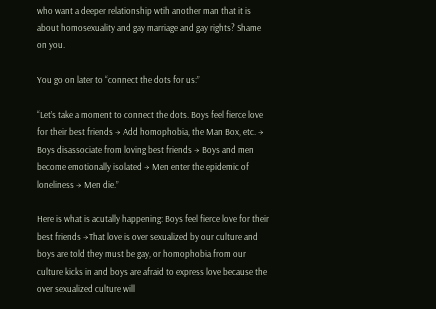who want a deeper relationship wtih another man that it is about homosexuality and gay marriage and gay rights? Shame on you.

You go on later to “connect the dots for us:”

“Let’s take a moment to connect the dots. Boys feel fierce love for their best friends → Add homophobia, the Man Box, etc. → Boys disassociate from loving best friends → Boys and men become emotionally isolated → Men enter the epidemic of loneliness → Men die.”

Here is what is acutally happening: Boys feel fierce love for their best friends →That love is over sexualized by our culture and boys are told they must be gay, or homophobia from our culture kicks in and boys are afraid to express love because the over sexualized culture will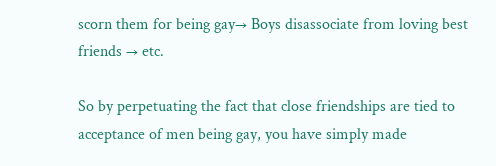scorn them for being gay→ Boys disassociate from loving best friends → etc.

So by perpetuating the fact that close friendships are tied to acceptance of men being gay, you have simply made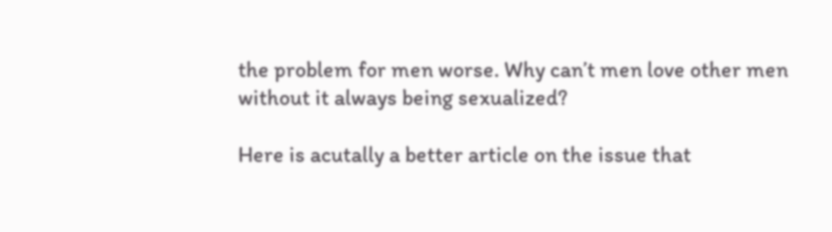the problem for men worse. Why can’t men love other men without it always being sexualized?

Here is acutally a better article on the issue that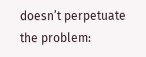doesn’t perpetuate the problem: